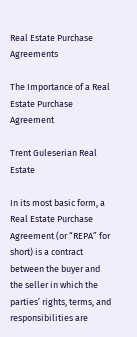Real Estate Purchase Agreements

The Importance of a Real Estate Purchase Agreement

Trent Guleserian Real Estate

In its most basic form, a Real Estate Purchase Agreement (or “REPA” for short) is a contract between the buyer and the seller in which the parties’ rights, terms, and responsibilities are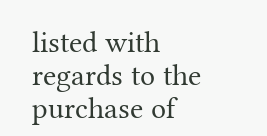listed with regards to the purchase of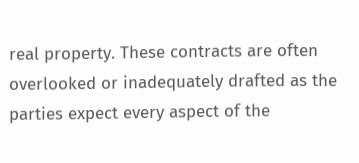real property. These contracts are often overlooked or inadequately drafted as the parties expect every aspect of the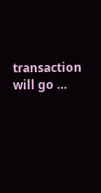transaction will go …